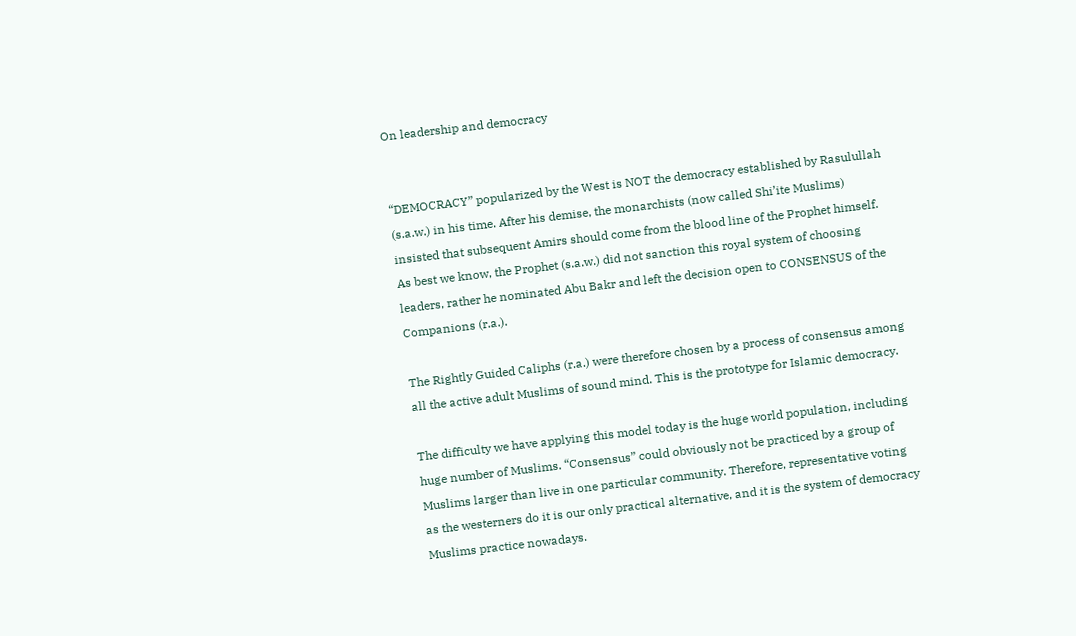On leadership and democracy


“DEMOCRACY” popularized by the West is NOT the democracy established by Rasulullah (s.a.w.) in his time. After his demise, the monarchists (now called Shi’ite Muslims) insisted that subsequent Amirs should come from the blood line of the Prophet himself. As best we know, the Prophet (s.a.w.) did not sanction this royal system of choosing leaders, rather he nominated Abu Bakr and left the decision open to CONSENSUS of the Companions (r.a.).

The Rightly Guided Caliphs (r.a.) were therefore chosen by a process of consensus among all the active adult Muslims of sound mind. This is the prototype for Islamic democracy.

The difficulty we have applying this model today is the huge world population, including huge number of Muslims. “Consensus” could obviously not be practiced by a group of Muslims larger than live in one particular community. Therefore, representative voting as the westerners do it is our only practical alternative, and it is the system of democracy Muslims practice nowadays.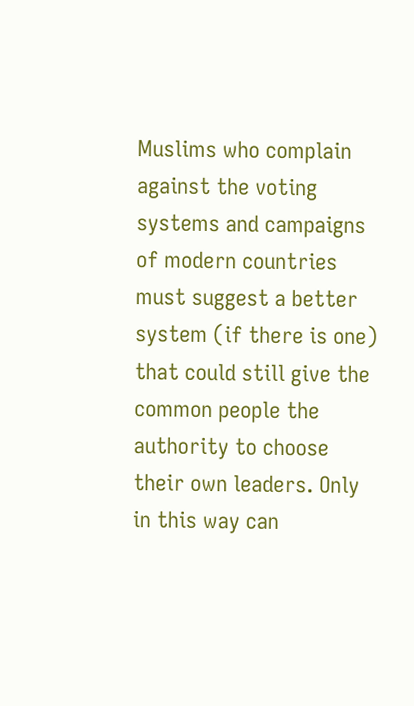Muslims who complain against the voting systems and campaigns of modern countries must suggest a better system (if there is one) that could still give the common people the authority to choose their own leaders. Only in this way can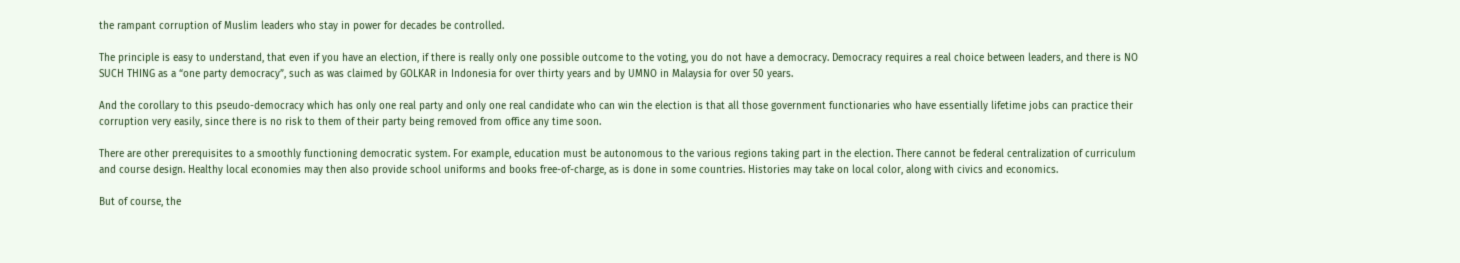the rampant corruption of Muslim leaders who stay in power for decades be controlled.

The principle is easy to understand, that even if you have an election, if there is really only one possible outcome to the voting, you do not have a democracy. Democracy requires a real choice between leaders, and there is NO SUCH THING as a “one party democracy”, such as was claimed by GOLKAR in Indonesia for over thirty years and by UMNO in Malaysia for over 50 years.

And the corollary to this pseudo-democracy which has only one real party and only one real candidate who can win the election is that all those government functionaries who have essentially lifetime jobs can practice their corruption very easily, since there is no risk to them of their party being removed from office any time soon.

There are other prerequisites to a smoothly functioning democratic system. For example, education must be autonomous to the various regions taking part in the election. There cannot be federal centralization of curriculum and course design. Healthy local economies may then also provide school uniforms and books free-of-charge, as is done in some countries. Histories may take on local color, along with civics and economics.

But of course, the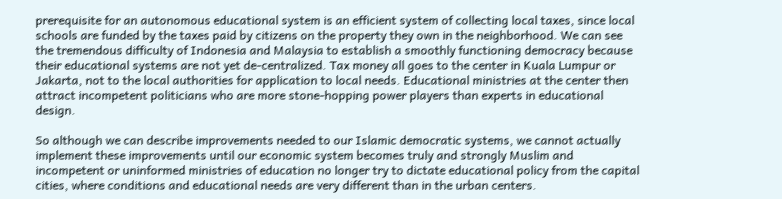prerequisite for an autonomous educational system is an efficient system of collecting local taxes, since local schools are funded by the taxes paid by citizens on the property they own in the neighborhood. We can see the tremendous difficulty of Indonesia and Malaysia to establish a smoothly functioning democracy because their educational systems are not yet de-centralized. Tax money all goes to the center in Kuala Lumpur or Jakarta, not to the local authorities for application to local needs. Educational ministries at the center then attract incompetent politicians who are more stone-hopping power players than experts in educational design.

So although we can describe improvements needed to our Islamic democratic systems, we cannot actually implement these improvements until our economic system becomes truly and strongly Muslim and incompetent or uninformed ministries of education no longer try to dictate educational policy from the capital cities, where conditions and educational needs are very different than in the urban centers.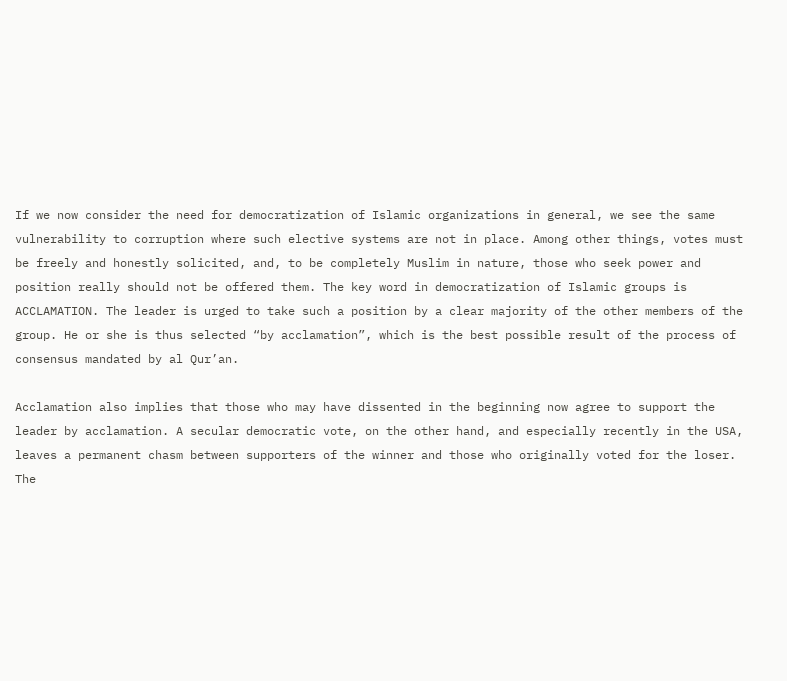If we now consider the need for democratization of Islamic organizations in general, we see the same vulnerability to corruption where such elective systems are not in place. Among other things, votes must be freely and honestly solicited, and, to be completely Muslim in nature, those who seek power and position really should not be offered them. The key word in democratization of Islamic groups is ACCLAMATION. The leader is urged to take such a position by a clear majority of the other members of the group. He or she is thus selected “by acclamation”, which is the best possible result of the process of consensus mandated by al Qur’an.

Acclamation also implies that those who may have dissented in the beginning now agree to support the leader by acclamation. A secular democratic vote, on the other hand, and especially recently in the USA, leaves a permanent chasm between supporters of the winner and those who originally voted for the loser. The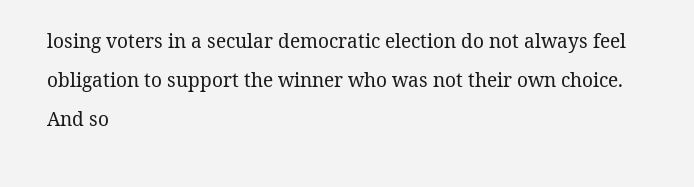losing voters in a secular democratic election do not always feel obligation to support the winner who was not their own choice. And so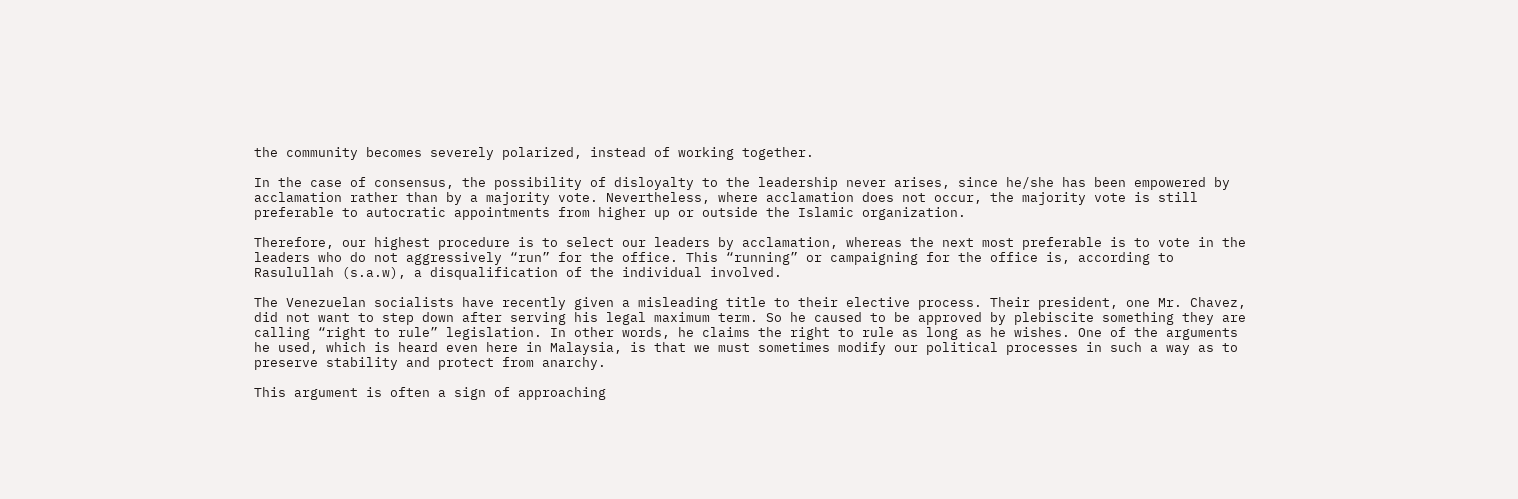the community becomes severely polarized, instead of working together.

In the case of consensus, the possibility of disloyalty to the leadership never arises, since he/she has been empowered by acclamation rather than by a majority vote. Nevertheless, where acclamation does not occur, the majority vote is still preferable to autocratic appointments from higher up or outside the Islamic organization.

Therefore, our highest procedure is to select our leaders by acclamation, whereas the next most preferable is to vote in the leaders who do not aggressively “run” for the office. This “running” or campaigning for the office is, according to Rasulullah (s.a.w), a disqualification of the individual involved.

The Venezuelan socialists have recently given a misleading title to their elective process. Their president, one Mr. Chavez, did not want to step down after serving his legal maximum term. So he caused to be approved by plebiscite something they are calling “right to rule” legislation. In other words, he claims the right to rule as long as he wishes. One of the arguments he used, which is heard even here in Malaysia, is that we must sometimes modify our political processes in such a way as to preserve stability and protect from anarchy.

This argument is often a sign of approaching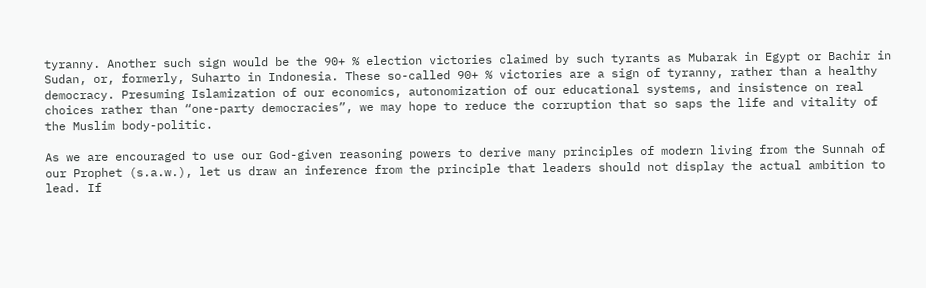tyranny. Another such sign would be the 90+ % election victories claimed by such tyrants as Mubarak in Egypt or Bachir in Sudan, or, formerly, Suharto in Indonesia. These so-called 90+ % victories are a sign of tyranny, rather than a healthy democracy. Presuming Islamization of our economics, autonomization of our educational systems, and insistence on real choices rather than “one-party democracies”, we may hope to reduce the corruption that so saps the life and vitality of the Muslim body-politic.

As we are encouraged to use our God-given reasoning powers to derive many principles of modern living from the Sunnah of our Prophet (s.a.w.), let us draw an inference from the principle that leaders should not display the actual ambition to lead. If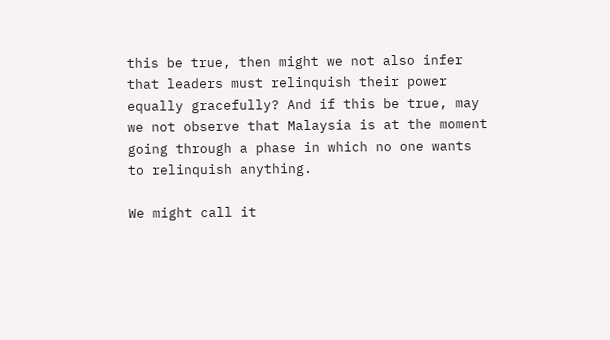this be true, then might we not also infer that leaders must relinquish their power equally gracefully? And if this be true, may we not observe that Malaysia is at the moment going through a phase in which no one wants to relinquish anything.

We might call it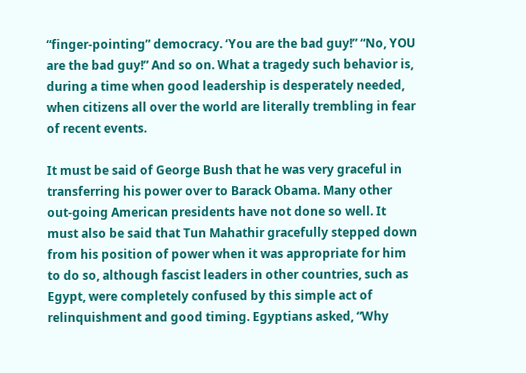“finger-pointing” democracy. ‘You are the bad guy!” “No, YOU are the bad guy!” And so on. What a tragedy such behavior is, during a time when good leadership is desperately needed, when citizens all over the world are literally trembling in fear of recent events.

It must be said of George Bush that he was very graceful in transferring his power over to Barack Obama. Many other out-going American presidents have not done so well. It must also be said that Tun Mahathir gracefully stepped down from his position of power when it was appropriate for him to do so, although fascist leaders in other countries, such as Egypt, were completely confused by this simple act of relinquishment and good timing. Egyptians asked, “Why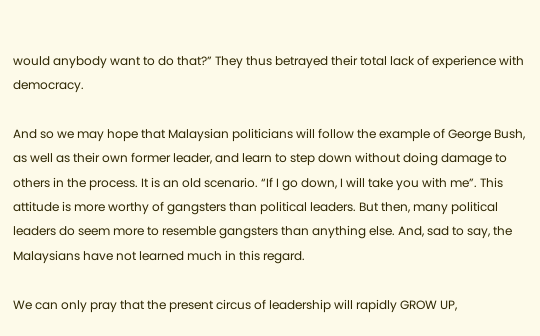would anybody want to do that?” They thus betrayed their total lack of experience with democracy.

And so we may hope that Malaysian politicians will follow the example of George Bush, as well as their own former leader, and learn to step down without doing damage to others in the process. It is an old scenario. “If I go down, I will take you with me”. This attitude is more worthy of gangsters than political leaders. But then, many political leaders do seem more to resemble gangsters than anything else. And, sad to say, the Malaysians have not learned much in this regard.

We can only pray that the present circus of leadership will rapidly GROW UP,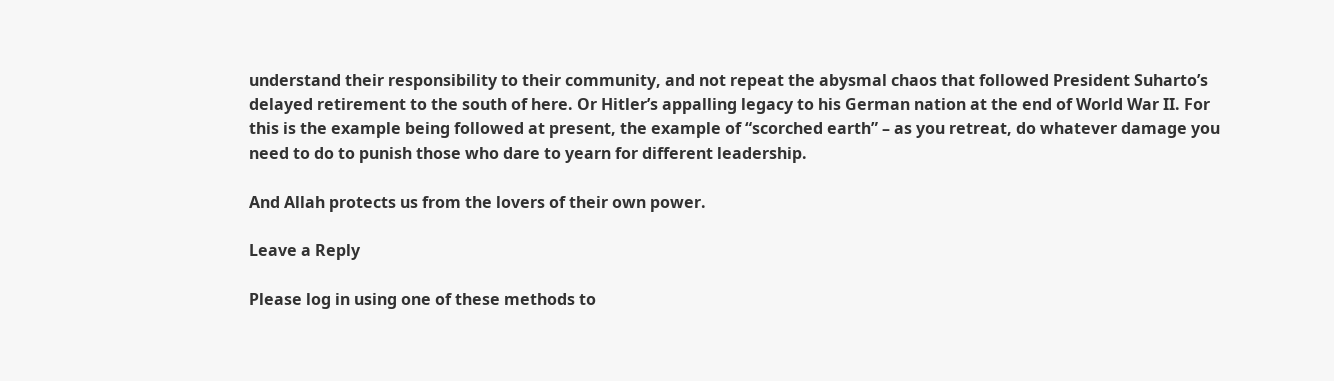understand their responsibility to their community, and not repeat the abysmal chaos that followed President Suharto’s delayed retirement to the south of here. Or Hitler’s appalling legacy to his German nation at the end of World War II. For this is the example being followed at present, the example of “scorched earth” – as you retreat, do whatever damage you need to do to punish those who dare to yearn for different leadership.

And Allah protects us from the lovers of their own power.

Leave a Reply

Please log in using one of these methods to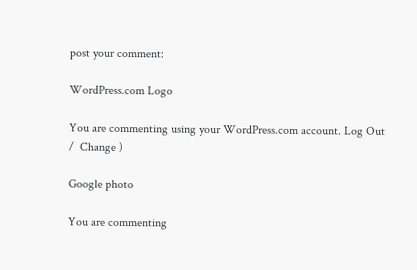post your comment:

WordPress.com Logo

You are commenting using your WordPress.com account. Log Out /  Change )

Google photo

You are commenting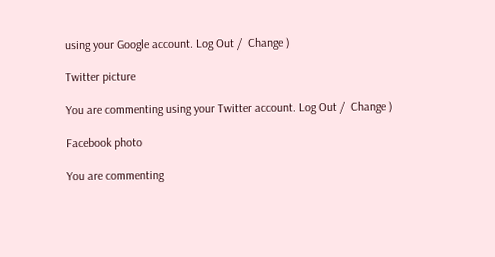using your Google account. Log Out /  Change )

Twitter picture

You are commenting using your Twitter account. Log Out /  Change )

Facebook photo

You are commenting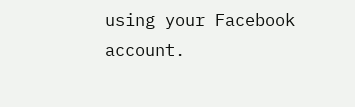using your Facebook account.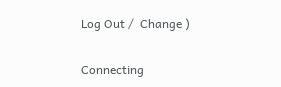Log Out /  Change )

Connecting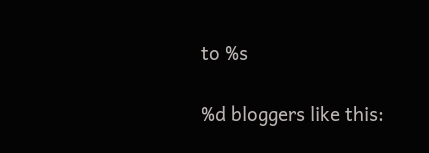to %s

%d bloggers like this: